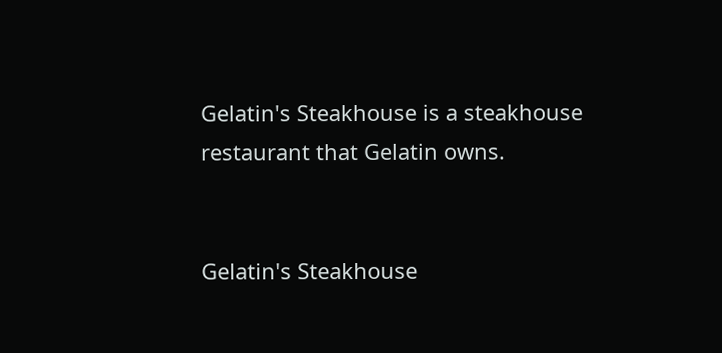Gelatin's Steakhouse is a steakhouse restaurant that Gelatin owns.


Gelatin's Steakhouse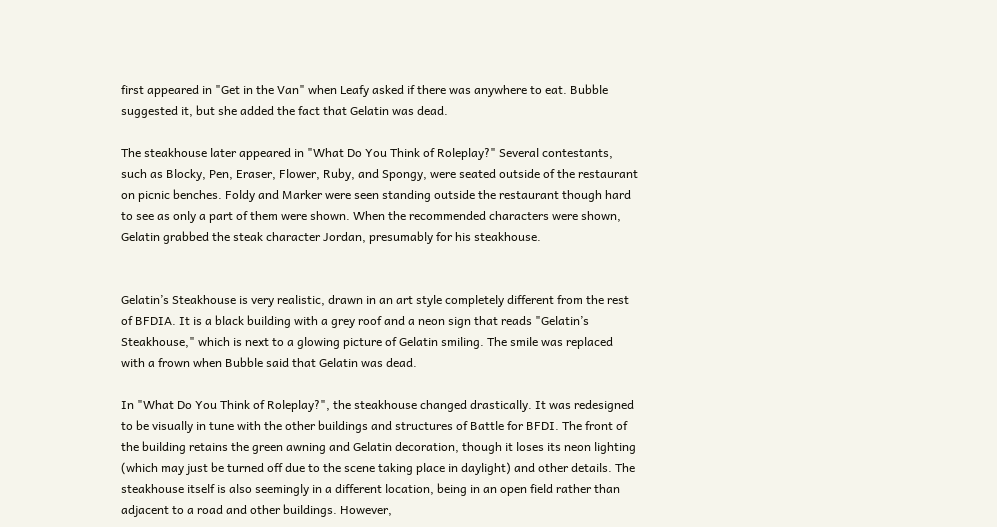first appeared in "Get in the Van" when Leafy asked if there was anywhere to eat. Bubble suggested it, but she added the fact that Gelatin was dead.

The steakhouse later appeared in "What Do You Think of Roleplay?" Several contestants, such as Blocky, Pen, Eraser, Flower, Ruby, and Spongy, were seated outside of the restaurant on picnic benches. Foldy and Marker were seen standing outside the restaurant though hard to see as only a part of them were shown. When the recommended characters were shown, Gelatin grabbed the steak character Jordan, presumably for his steakhouse.


Gelatin’s Steakhouse is very realistic, drawn in an art style completely different from the rest of BFDIA. It is a black building with a grey roof and a neon sign that reads "Gelatin’s Steakhouse," which is next to a glowing picture of Gelatin smiling. The smile was replaced with a frown when Bubble said that Gelatin was dead.

In "What Do You Think of Roleplay?", the steakhouse changed drastically. It was redesigned to be visually in tune with the other buildings and structures of Battle for BFDI. The front of the building retains the green awning and Gelatin decoration, though it loses its neon lighting (which may just be turned off due to the scene taking place in daylight) and other details. The steakhouse itself is also seemingly in a different location, being in an open field rather than adjacent to a road and other buildings. However,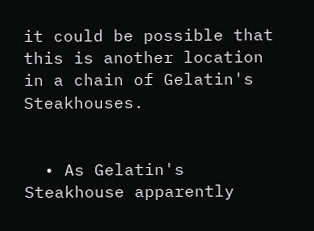it could be possible that this is another location in a chain of Gelatin's Steakhouses.


  • As Gelatin's Steakhouse apparently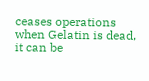ceases operations when Gelatin is dead, it can be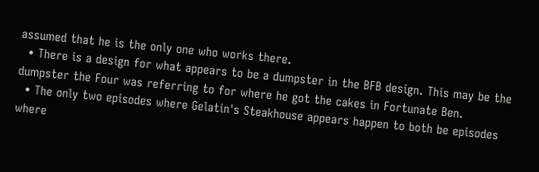assumed that he is the only one who works there.
  • There is a design for what appears to be a dumpster in the BFB design. This may be the dumpster the Four was referring to for where he got the cakes in Fortunate Ben.
  • The only two episodes where Gelatin's Steakhouse appears happen to both be episodes where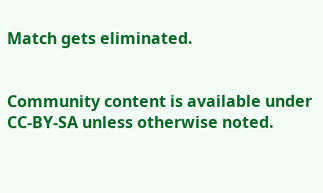Match gets eliminated.


Community content is available under CC-BY-SA unless otherwise noted.